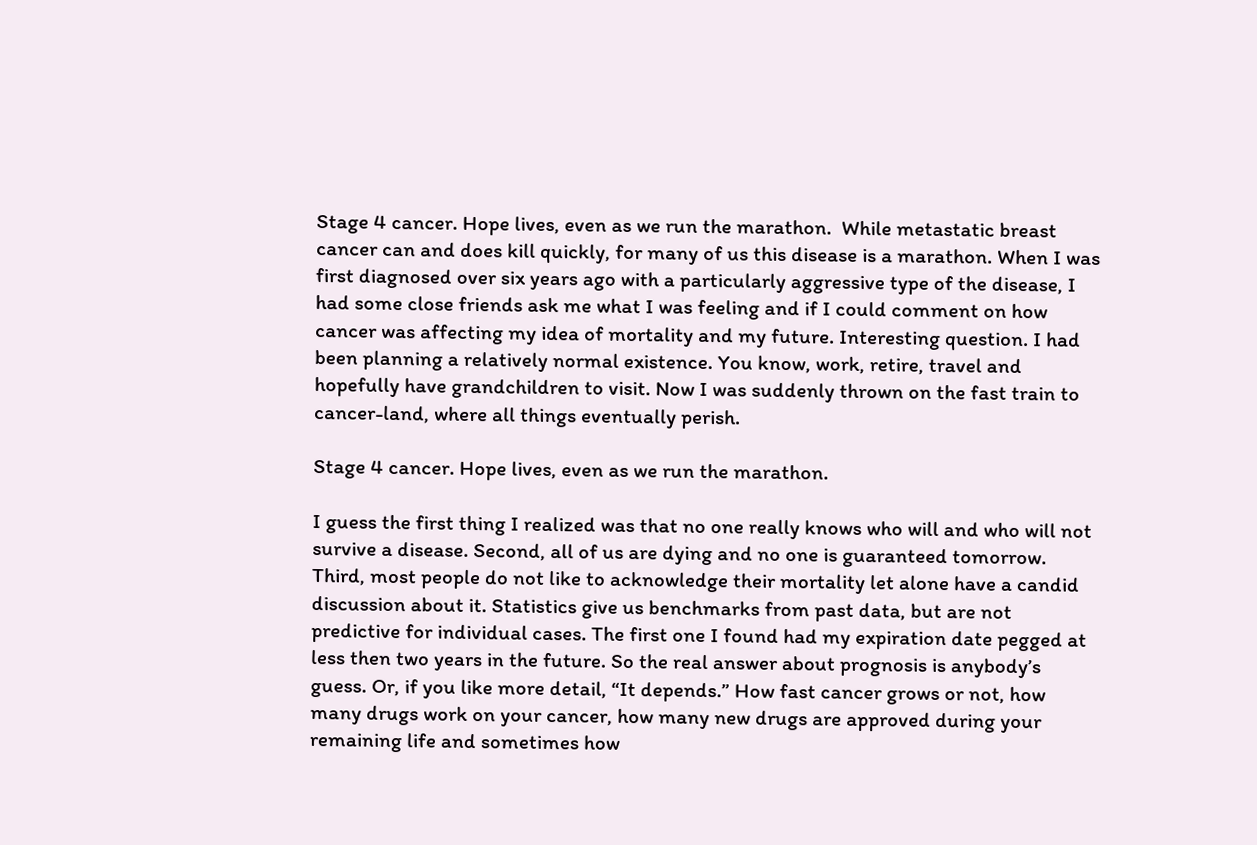Stage 4 cancer. Hope lives, even as we run the marathon.  While metastatic breast cancer can and does kill quickly, for many of us this disease is a marathon. When I was first diagnosed over six years ago with a particularly aggressive type of the disease, I had some close friends ask me what I was feeling and if I could comment on how cancer was affecting my idea of mortality and my future. Interesting question. I had been planning a relatively normal existence. You know, work, retire, travel and hopefully have grandchildren to visit. Now I was suddenly thrown on the fast train to cancer-land, where all things eventually perish.

Stage 4 cancer. Hope lives, even as we run the marathon.

I guess the first thing I realized was that no one really knows who will and who will not survive a disease. Second, all of us are dying and no one is guaranteed tomorrow. Third, most people do not like to acknowledge their mortality let alone have a candid discussion about it. Statistics give us benchmarks from past data, but are not predictive for individual cases. The first one I found had my expiration date pegged at less then two years in the future. So the real answer about prognosis is anybody’s guess. Or, if you like more detail, “It depends.” How fast cancer grows or not, how many drugs work on your cancer, how many new drugs are approved during your remaining life and sometimes how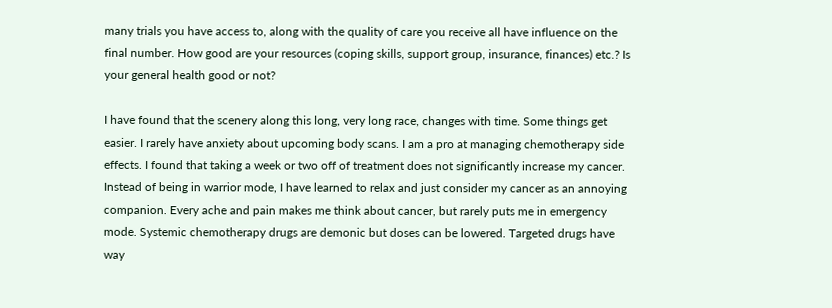many trials you have access to, along with the quality of care you receive all have influence on the final number. How good are your resources (coping skills, support group, insurance, finances) etc.? Is your general health good or not?

I have found that the scenery along this long, very long race, changes with time. Some things get easier. I rarely have anxiety about upcoming body scans. I am a pro at managing chemotherapy side effects. I found that taking a week or two off of treatment does not significantly increase my cancer. Instead of being in warrior mode, I have learned to relax and just consider my cancer as an annoying companion. Every ache and pain makes me think about cancer, but rarely puts me in emergency mode. Systemic chemotherapy drugs are demonic but doses can be lowered. Targeted drugs have way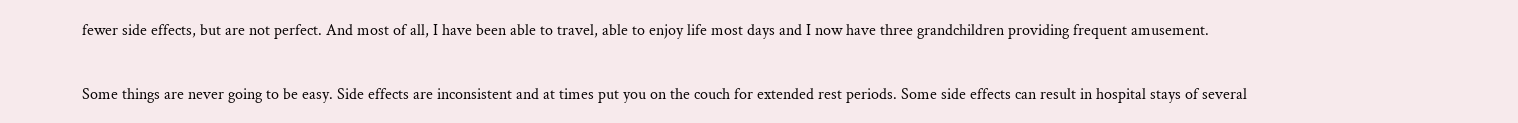fewer side effects, but are not perfect. And most of all, I have been able to travel, able to enjoy life most days and I now have three grandchildren providing frequent amusement.

Some things are never going to be easy. Side effects are inconsistent and at times put you on the couch for extended rest periods. Some side effects can result in hospital stays of several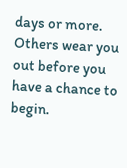days or more. Others wear you out before you have a chance to begin.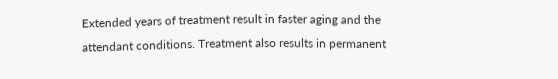Extended years of treatment result in faster aging and the attendant conditions. Treatment also results in permanent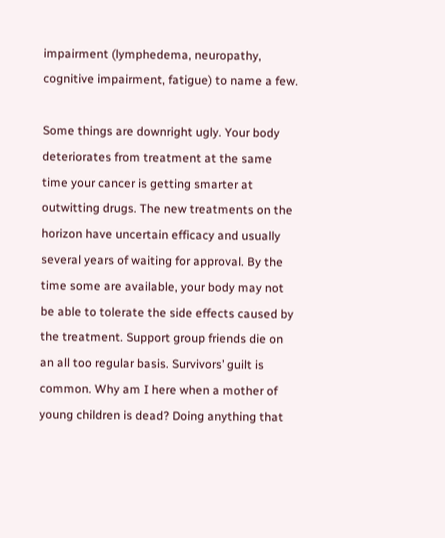impairment (lymphedema, neuropathy, cognitive impairment, fatigue) to name a few.

Some things are downright ugly. Your body deteriorates from treatment at the same time your cancer is getting smarter at outwitting drugs. The new treatments on the horizon have uncertain efficacy and usually several years of waiting for approval. By the time some are available, your body may not be able to tolerate the side effects caused by the treatment. Support group friends die on an all too regular basis. Survivors’ guilt is common. Why am I here when a mother of young children is dead? Doing anything that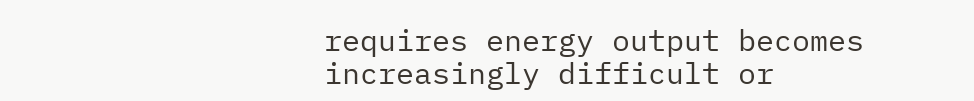requires energy output becomes increasingly difficult or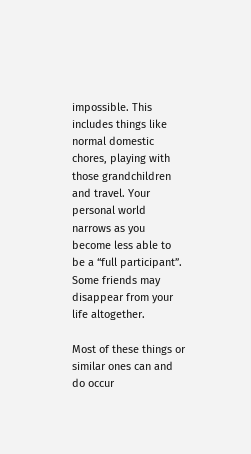impossible. This includes things like normal domestic chores, playing with those grandchildren and travel. Your personal world narrows as you become less able to be a “full participant”. Some friends may disappear from your life altogether.

Most of these things or similar ones can and do occur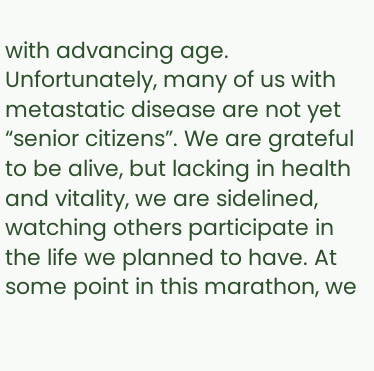with advancing age. Unfortunately, many of us with metastatic disease are not yet “senior citizens”. We are grateful to be alive, but lacking in health and vitality, we are sidelined, watching others participate in the life we planned to have. At some point in this marathon, we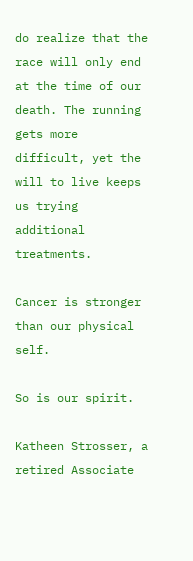do realize that the race will only end at the time of our death. The running gets more difficult, yet the will to live keeps us trying additional treatments.

Cancer is stronger than our physical self.

So is our spirit.

Katheen Strosser, a retired Associate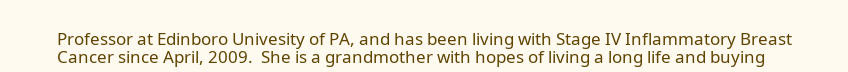Professor at Edinboro Univesity of PA, and has been living with Stage IV Inflammatory Breast Cancer since April, 2009.  She is a grandmother with hopes of living a long life and buying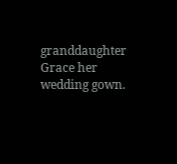granddaughter Grace her wedding gown.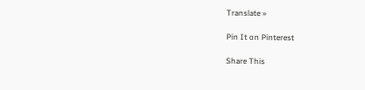Translate »

Pin It on Pinterest

Share This